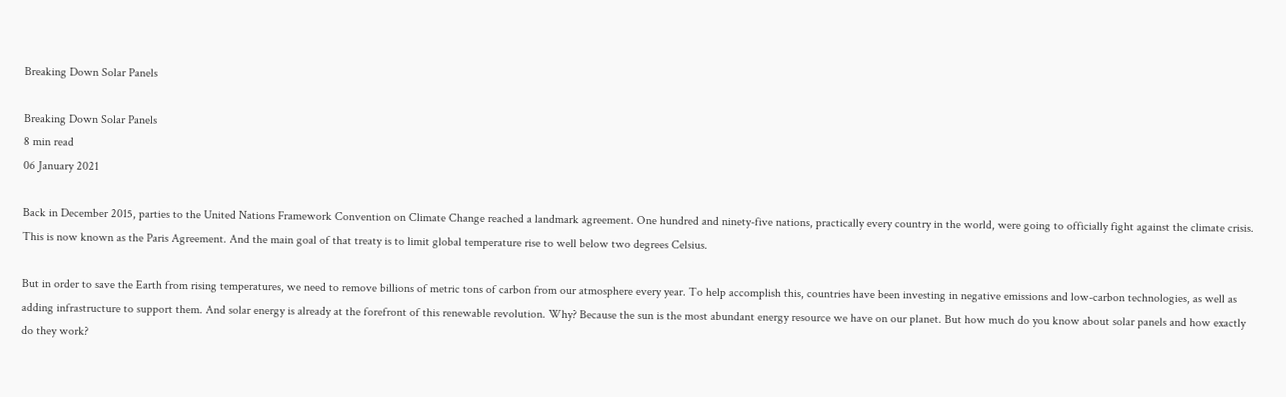Breaking Down Solar Panels

Breaking Down Solar Panels
8 min read
06 January 2021

Back in December 2015, parties to the United Nations Framework Convention on Climate Change reached a landmark agreement. One hundred and ninety-five nations, practically every country in the world, were going to officially fight against the climate crisis. This is now known as the Paris Agreement. And the main goal of that treaty is to limit global temperature rise to well below two degrees Celsius.

But in order to save the Earth from rising temperatures, we need to remove billions of metric tons of carbon from our atmosphere every year. To help accomplish this, countries have been investing in negative emissions and low-carbon technologies, as well as adding infrastructure to support them. And solar energy is already at the forefront of this renewable revolution. Why? Because the sun is the most abundant energy resource we have on our planet. But how much do you know about solar panels and how exactly do they work?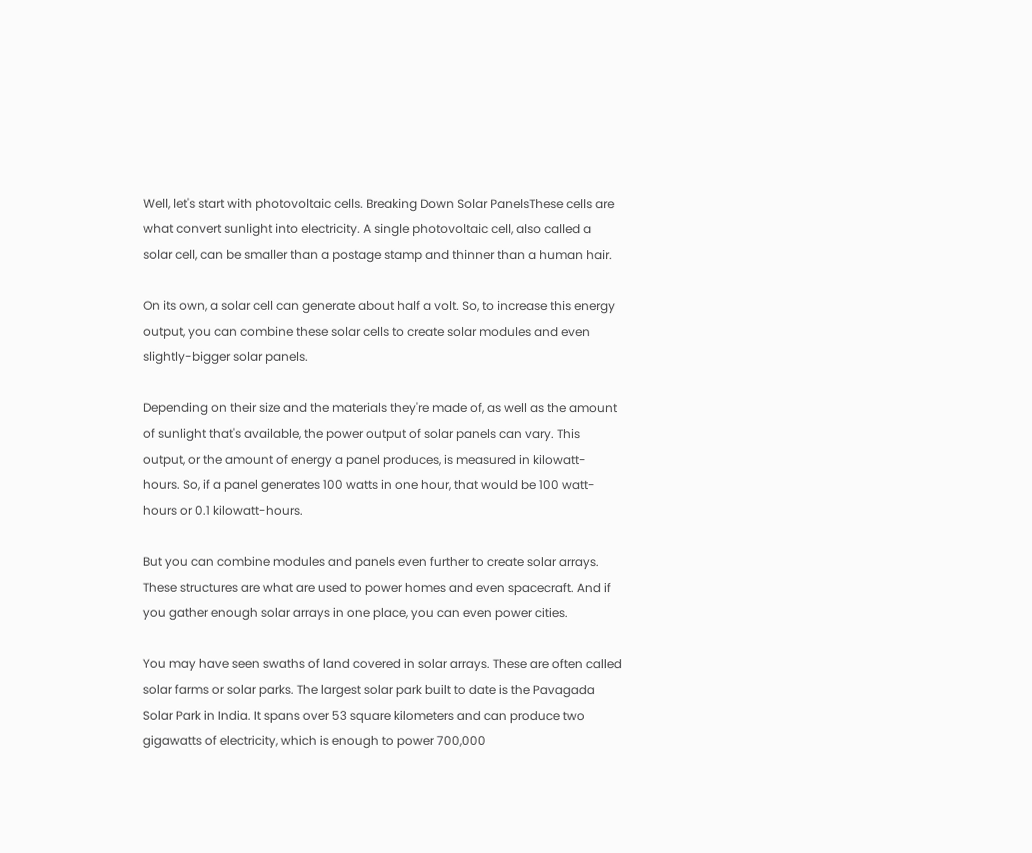Well, let's start with photovoltaic cells. Breaking Down Solar PanelsThese cells are what convert sunlight into electricity. A single photovoltaic cell, also called a solar cell, can be smaller than a postage stamp and thinner than a human hair.

On its own, a solar cell can generate about half a volt. So, to increase this energy output, you can combine these solar cells to create solar modules and even slightly-bigger solar panels.

Depending on their size and the materials they're made of, as well as the amount of sunlight that's available, the power output of solar panels can vary. This output, or the amount of energy a panel produces, is measured in kilowatt-hours. So, if a panel generates 100 watts in one hour, that would be 100 watt-hours or 0.1 kilowatt-hours.

But you can combine modules and panels even further to create solar arrays. These structures are what are used to power homes and even spacecraft. And if you gather enough solar arrays in one place, you can even power cities.

You may have seen swaths of land covered in solar arrays. These are often called solar farms or solar parks. The largest solar park built to date is the Pavagada Solar Park in India. It spans over 53 square kilometers and can produce two gigawatts of electricity, which is enough to power 700,000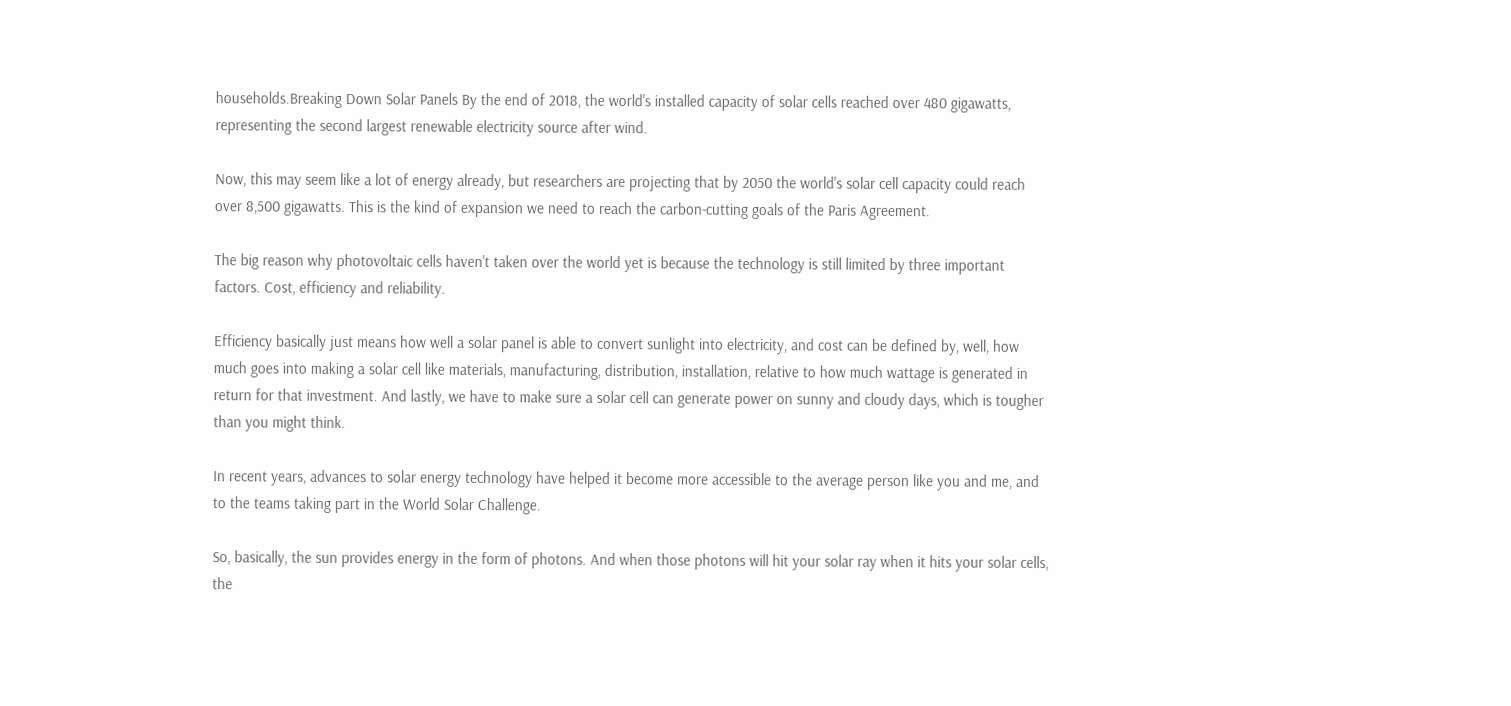households.Breaking Down Solar Panels By the end of 2018, the world's installed capacity of solar cells reached over 480 gigawatts, representing the second largest renewable electricity source after wind.

Now, this may seem like a lot of energy already, but researchers are projecting that by 2050 the world's solar cell capacity could reach over 8,500 gigawatts. This is the kind of expansion we need to reach the carbon-cutting goals of the Paris Agreement.

The big reason why photovoltaic cells haven't taken over the world yet is because the technology is still limited by three important factors. Cost, efficiency and reliability.

Efficiency basically just means how well a solar panel is able to convert sunlight into electricity, and cost can be defined by, well, how much goes into making a solar cell like materials, manufacturing, distribution, installation, relative to how much wattage is generated in return for that investment. And lastly, we have to make sure a solar cell can generate power on sunny and cloudy days, which is tougher than you might think.

In recent years, advances to solar energy technology have helped it become more accessible to the average person like you and me, and to the teams taking part in the World Solar Challenge.

So, basically, the sun provides energy in the form of photons. And when those photons will hit your solar ray when it hits your solar cells, the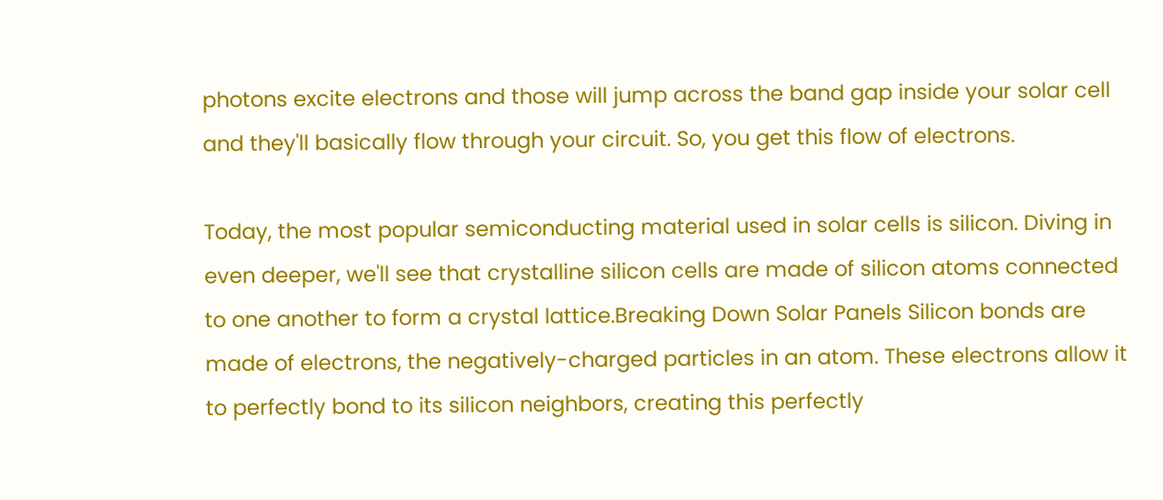photons excite electrons and those will jump across the band gap inside your solar cell and they'll basically flow through your circuit. So, you get this flow of electrons.

Today, the most popular semiconducting material used in solar cells is silicon. Diving in even deeper, we'll see that crystalline silicon cells are made of silicon atoms connected to one another to form a crystal lattice.Breaking Down Solar Panels Silicon bonds are made of electrons, the negatively-charged particles in an atom. These electrons allow it to perfectly bond to its silicon neighbors, creating this perfectly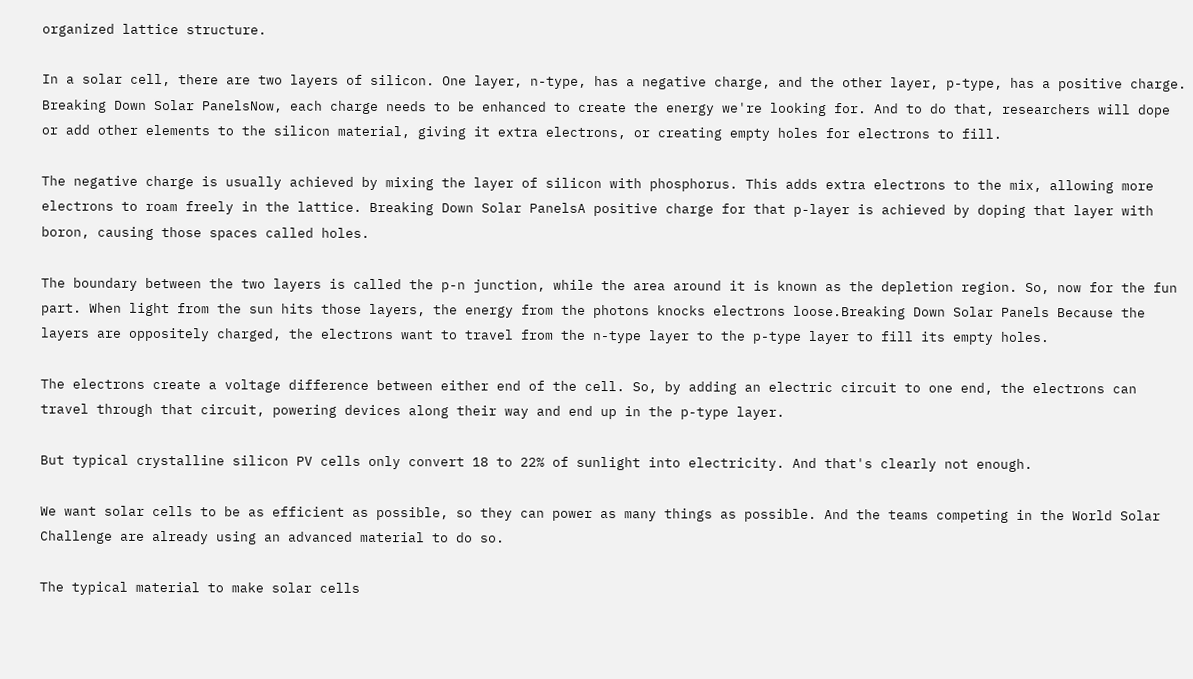organized lattice structure.

In a solar cell, there are two layers of silicon. One layer, n-type, has a negative charge, and the other layer, p-type, has a positive charge. Breaking Down Solar PanelsNow, each charge needs to be enhanced to create the energy we're looking for. And to do that, researchers will dope or add other elements to the silicon material, giving it extra electrons, or creating empty holes for electrons to fill.

The negative charge is usually achieved by mixing the layer of silicon with phosphorus. This adds extra electrons to the mix, allowing more electrons to roam freely in the lattice. Breaking Down Solar PanelsA positive charge for that p-layer is achieved by doping that layer with boron, causing those spaces called holes.

The boundary between the two layers is called the p-n junction, while the area around it is known as the depletion region. So, now for the fun part. When light from the sun hits those layers, the energy from the photons knocks electrons loose.Breaking Down Solar Panels Because the layers are oppositely charged, the electrons want to travel from the n-type layer to the p-type layer to fill its empty holes.

The electrons create a voltage difference between either end of the cell. So, by adding an electric circuit to one end, the electrons can travel through that circuit, powering devices along their way and end up in the p-type layer.

But typical crystalline silicon PV cells only convert 18 to 22% of sunlight into electricity. And that's clearly not enough.

We want solar cells to be as efficient as possible, so they can power as many things as possible. And the teams competing in the World Solar Challenge are already using an advanced material to do so.

The typical material to make solar cells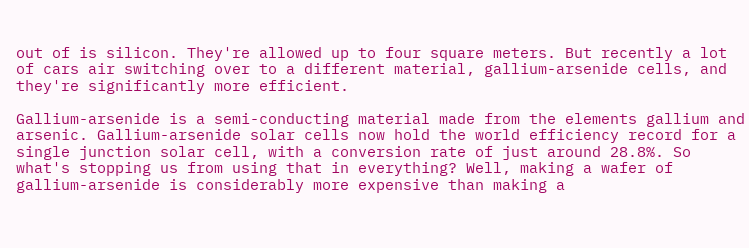out of is silicon. They're allowed up to four square meters. But recently a lot of cars air switching over to a different material, gallium-arsenide cells, and they're significantly more efficient.

Gallium-arsenide is a semi-conducting material made from the elements gallium and arsenic. Gallium-arsenide solar cells now hold the world efficiency record for a single junction solar cell, with a conversion rate of just around 28.8%. So what's stopping us from using that in everything? Well, making a wafer of gallium-arsenide is considerably more expensive than making a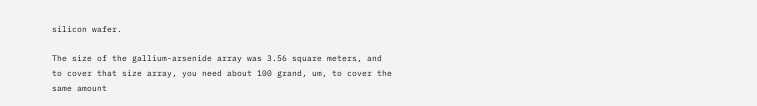silicon wafer.

The size of the gallium-arsenide array was 3.56 square meters, and to cover that size array, you need about 100 grand, um, to cover the same amount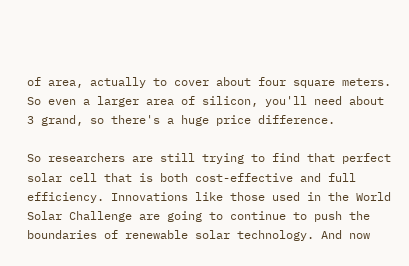of area, actually to cover about four square meters. So even a larger area of silicon, you'll need about 3 grand, so there's a huge price difference.

So researchers are still trying to find that perfect solar cell that is both cost-effective and full efficiency. Innovations like those used in the World Solar Challenge are going to continue to push the boundaries of renewable solar technology. And now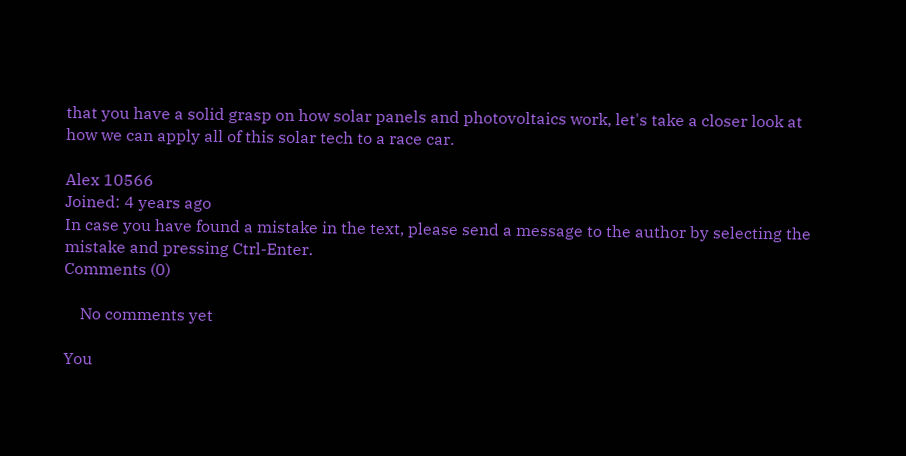that you have a solid grasp on how solar panels and photovoltaics work, let's take a closer look at how we can apply all of this solar tech to a race car.

Alex 10566
Joined: 4 years ago
In case you have found a mistake in the text, please send a message to the author by selecting the mistake and pressing Ctrl-Enter.
Comments (0)

    No comments yet

You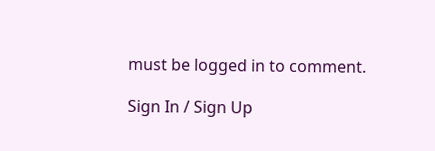must be logged in to comment.

Sign In / Sign Up